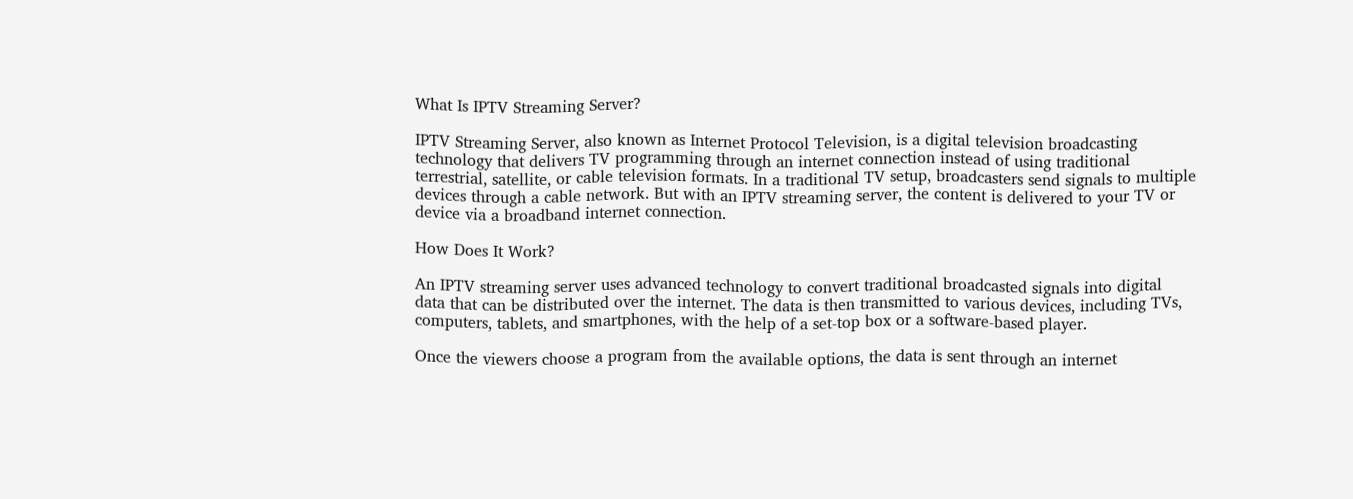What Is IPTV Streaming Server?

IPTV Streaming Server, also known as Internet Protocol Television, is a digital television broadcasting technology that delivers TV programming through an internet connection instead of using traditional terrestrial, satellite, or cable television formats. In a traditional TV setup, broadcasters send signals to multiple devices through a cable network. But with an IPTV streaming server, the content is delivered to your TV or device via a broadband internet connection.

How Does It Work?

An IPTV streaming server uses advanced technology to convert traditional broadcasted signals into digital data that can be distributed over the internet. The data is then transmitted to various devices, including TVs, computers, tablets, and smartphones, with the help of a set-top box or a software-based player.

Once the viewers choose a program from the available options, the data is sent through an internet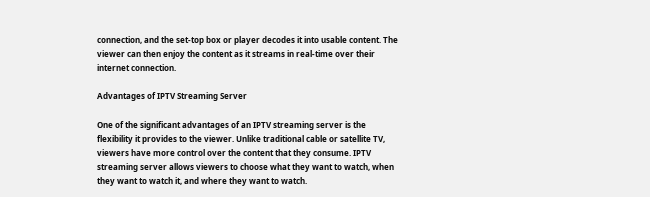connection, and the set-top box or player decodes it into usable content. The viewer can then enjoy the content as it streams in real-time over their internet connection.

Advantages of IPTV Streaming Server

One of the significant advantages of an IPTV streaming server is the flexibility it provides to the viewer. Unlike traditional cable or satellite TV, viewers have more control over the content that they consume. IPTV streaming server allows viewers to choose what they want to watch, when they want to watch it, and where they want to watch.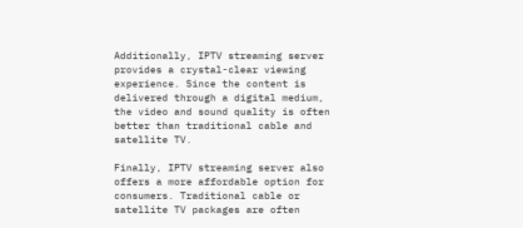Additionally, IPTV streaming server provides a crystal-clear viewing experience. Since the content is delivered through a digital medium, the video and sound quality is often better than traditional cable and satellite TV.

Finally, IPTV streaming server also offers a more affordable option for consumers. Traditional cable or satellite TV packages are often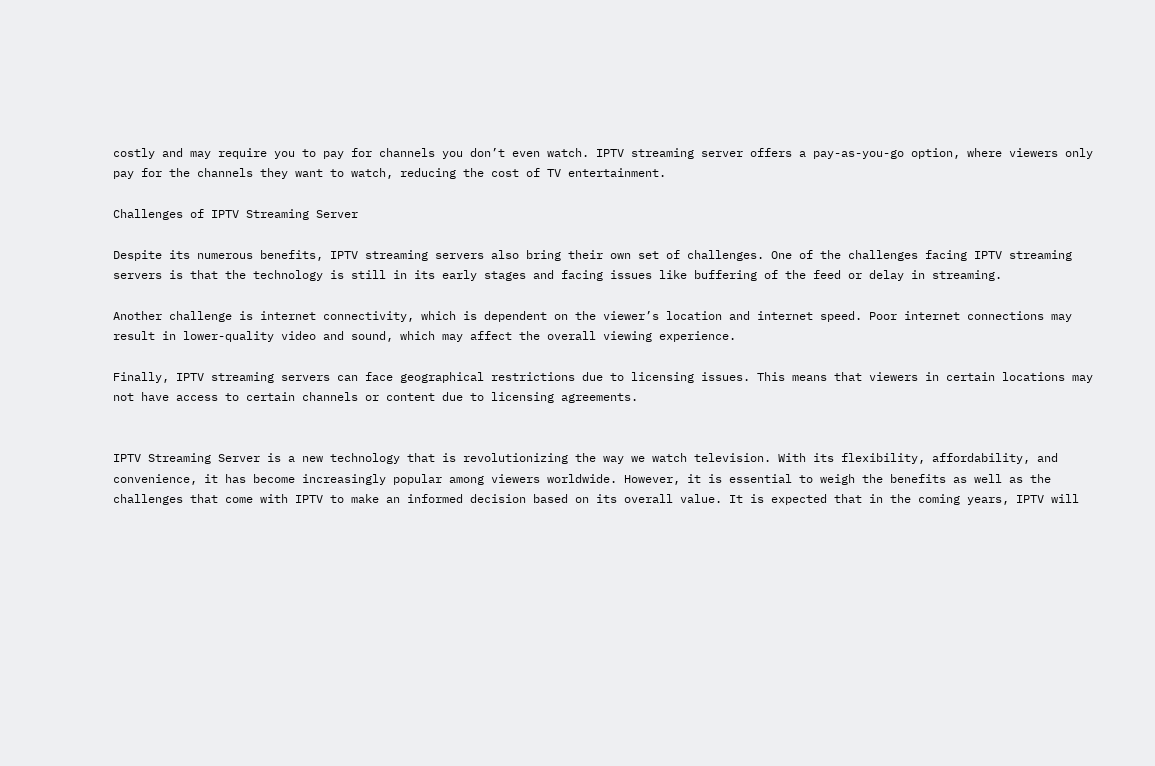costly and may require you to pay for channels you don’t even watch. IPTV streaming server offers a pay-as-you-go option, where viewers only pay for the channels they want to watch, reducing the cost of TV entertainment.

Challenges of IPTV Streaming Server

Despite its numerous benefits, IPTV streaming servers also bring their own set of challenges. One of the challenges facing IPTV streaming servers is that the technology is still in its early stages and facing issues like buffering of the feed or delay in streaming.

Another challenge is internet connectivity, which is dependent on the viewer’s location and internet speed. Poor internet connections may result in lower-quality video and sound, which may affect the overall viewing experience.

Finally, IPTV streaming servers can face geographical restrictions due to licensing issues. This means that viewers in certain locations may not have access to certain channels or content due to licensing agreements.


IPTV Streaming Server is a new technology that is revolutionizing the way we watch television. With its flexibility, affordability, and convenience, it has become increasingly popular among viewers worldwide. However, it is essential to weigh the benefits as well as the challenges that come with IPTV to make an informed decision based on its overall value. It is expected that in the coming years, IPTV will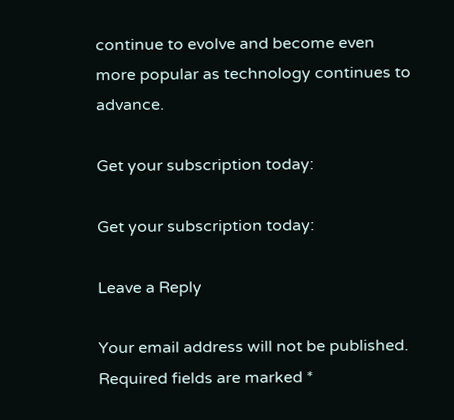continue to evolve and become even more popular as technology continues to advance.

Get your subscription today:

Get your subscription today:

Leave a Reply

Your email address will not be published. Required fields are marked *